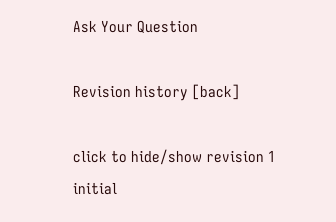Ask Your Question

Revision history [back]

click to hide/show revision 1
initial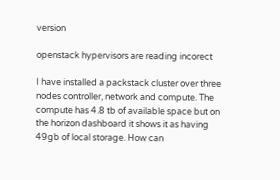version

openstack hypervisors are reading incorect

I have installed a packstack cluster over three nodes controller, network and compute. The compute has 4.8 tb of available space but on the horizon dashboard it shows it as having 49gb of local storage. How can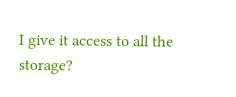I give it access to all the storage?